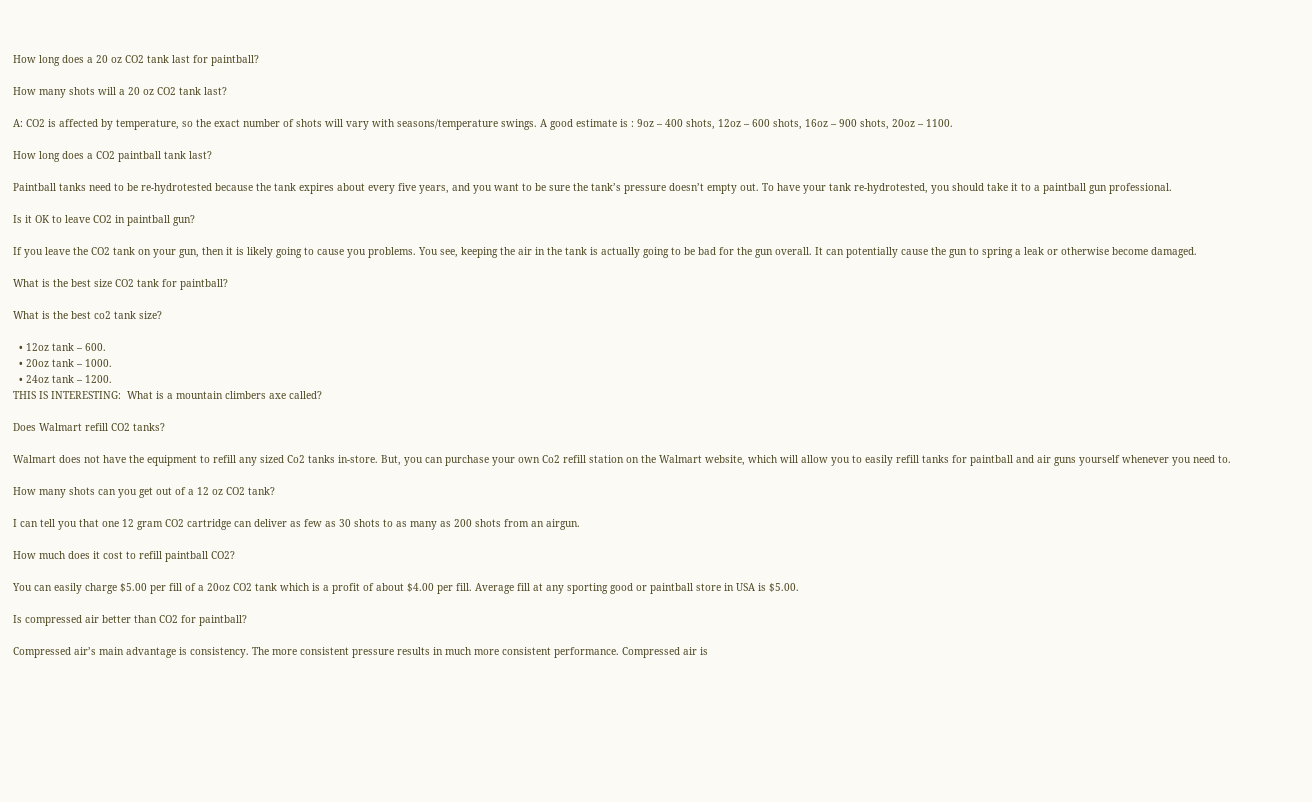How long does a 20 oz CO2 tank last for paintball?

How many shots will a 20 oz CO2 tank last?

A: CO2 is affected by temperature, so the exact number of shots will vary with seasons/temperature swings. A good estimate is : 9oz – 400 shots, 12oz – 600 shots, 16oz – 900 shots, 20oz – 1100.

How long does a CO2 paintball tank last?

Paintball tanks need to be re-hydrotested because the tank expires about every five years, and you want to be sure the tank’s pressure doesn’t empty out. To have your tank re-hydrotested, you should take it to a paintball gun professional.

Is it OK to leave CO2 in paintball gun?

If you leave the CO2 tank on your gun, then it is likely going to cause you problems. You see, keeping the air in the tank is actually going to be bad for the gun overall. It can potentially cause the gun to spring a leak or otherwise become damaged.

What is the best size CO2 tank for paintball?

What is the best co2 tank size?

  • 12oz tank – 600.
  • 20oz tank – 1000.
  • 24oz tank – 1200.
THIS IS INTERESTING:  What is a mountain climbers axe called?

Does Walmart refill CO2 tanks?

Walmart does not have the equipment to refill any sized Co2 tanks in-store. But, you can purchase your own Co2 refill station on the Walmart website, which will allow you to easily refill tanks for paintball and air guns yourself whenever you need to.

How many shots can you get out of a 12 oz CO2 tank?

I can tell you that one 12 gram CO2 cartridge can deliver as few as 30 shots to as many as 200 shots from an airgun.

How much does it cost to refill paintball CO2?

You can easily charge $5.00 per fill of a 20oz CO2 tank which is a profit of about $4.00 per fill. Average fill at any sporting good or paintball store in USA is $5.00.

Is compressed air better than CO2 for paintball?

Compressed air’s main advantage is consistency. The more consistent pressure results in much more consistent performance. Compressed air is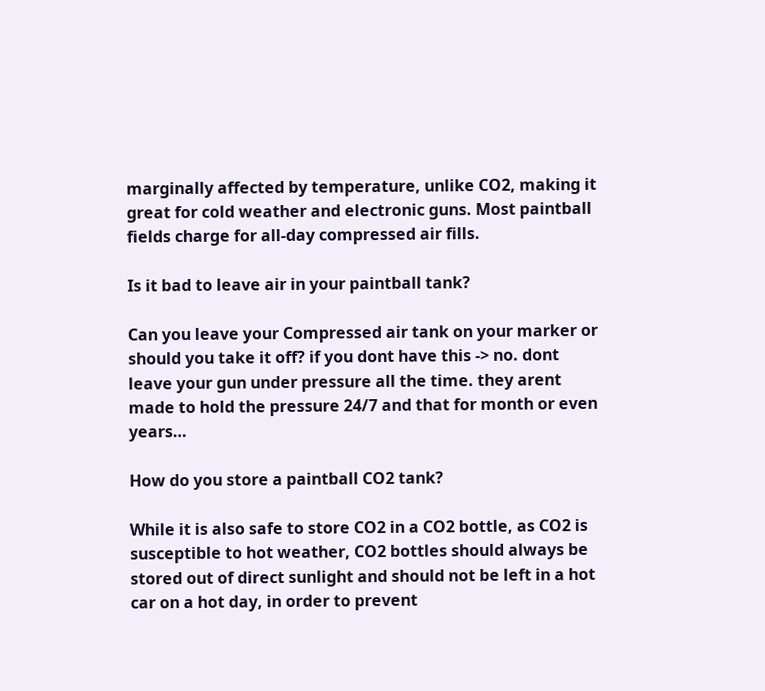marginally affected by temperature, unlike CO2, making it great for cold weather and electronic guns. Most paintball fields charge for all-day compressed air fills.

Is it bad to leave air in your paintball tank?

Can you leave your Compressed air tank on your marker or should you take it off? if you dont have this -> no. dont leave your gun under pressure all the time. they arent made to hold the pressure 24/7 and that for month or even years…

How do you store a paintball CO2 tank?

While it is also safe to store CO2 in a CO2 bottle, as CO2 is susceptible to hot weather, CO2 bottles should always be stored out of direct sunlight and should not be left in a hot car on a hot day, in order to prevent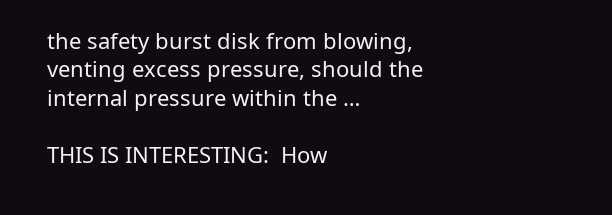the safety burst disk from blowing, venting excess pressure, should the internal pressure within the …

THIS IS INTERESTING:  How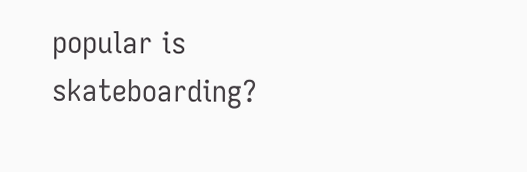popular is skateboarding?